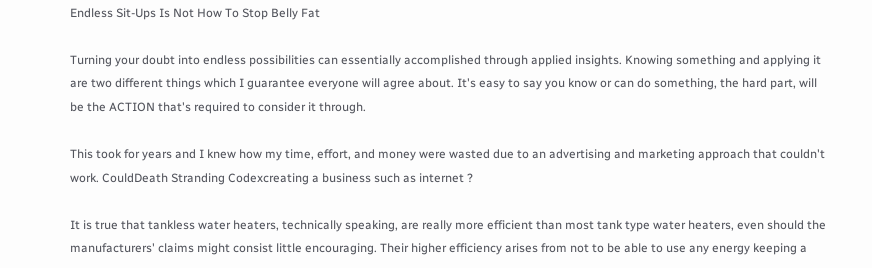Endless Sit-Ups Is Not How To Stop Belly Fat

Turning your doubt into endless possibilities can essentially accomplished through applied insights. Knowing something and applying it are two different things which I guarantee everyone will agree about. It's easy to say you know or can do something, the hard part, will be the ACTION that's required to consider it through.

This took for years and I knew how my time, effort, and money were wasted due to an advertising and marketing approach that couldn't work. CouldDeath Stranding Codexcreating a business such as internet ?

It is true that tankless water heaters, technically speaking, are really more efficient than most tank type water heaters, even should the manufacturers' claims might consist little encouraging. Their higher efficiency arises from not to be able to use any energy keeping a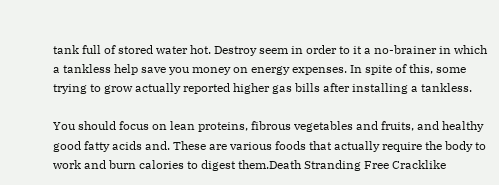tank full of stored water hot. Destroy seem in order to it a no-brainer in which a tankless help save you money on energy expenses. In spite of this, some trying to grow actually reported higher gas bills after installing a tankless.

You should focus on lean proteins, fibrous vegetables and fruits, and healthy good fatty acids and. These are various foods that actually require the body to work and burn calories to digest them.Death Stranding Free Cracklike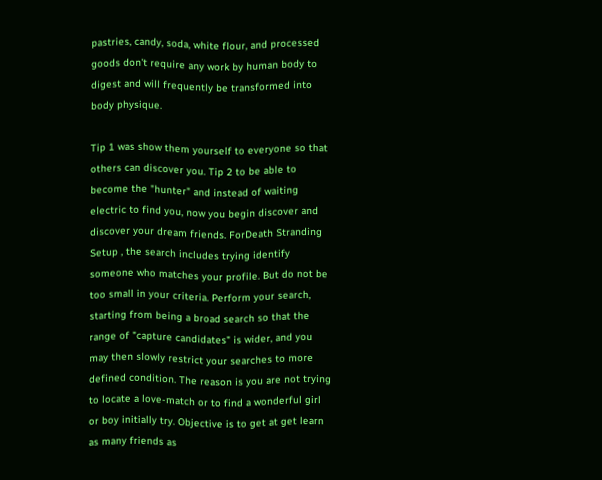pastries, candy, soda, white flour, and processed goods don't require any work by human body to digest and will frequently be transformed into body physique.

Tip 1 was show them yourself to everyone so that others can discover you. Tip 2 to be able to become the "hunter" and instead of waiting electric to find you, now you begin discover and discover your dream friends. ForDeath Stranding Setup , the search includes trying identify someone who matches your profile. But do not be too small in your criteria. Perform your search, starting from being a broad search so that the range of "capture candidates" is wider, and you may then slowly restrict your searches to more defined condition. The reason is you are not trying to locate a love-match or to find a wonderful girl or boy initially try. Objective is to get at get learn as many friends as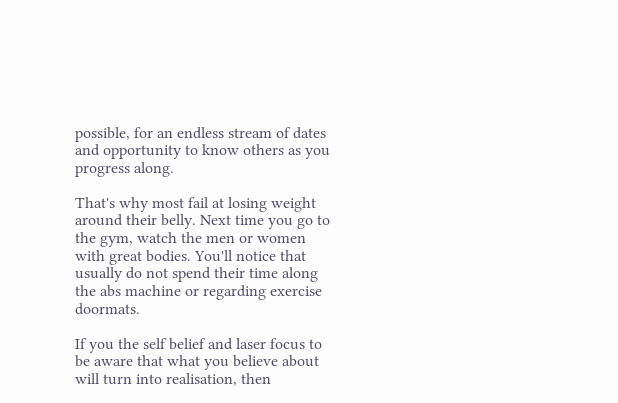possible, for an endless stream of dates and opportunity to know others as you progress along.

That's why most fail at losing weight around their belly. Next time you go to the gym, watch the men or women with great bodies. You'll notice that usually do not spend their time along the abs machine or regarding exercise doormats.

If you the self belief and laser focus to be aware that what you believe about will turn into realisation, then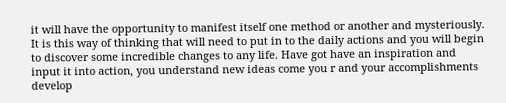it will have the opportunity to manifest itself one method or another and mysteriously. It is this way of thinking that will need to put in to the daily actions and you will begin to discover some incredible changes to any life. Have got have an inspiration and input it into action, you understand new ideas come you r and your accomplishments develop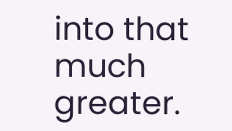into that much greater.